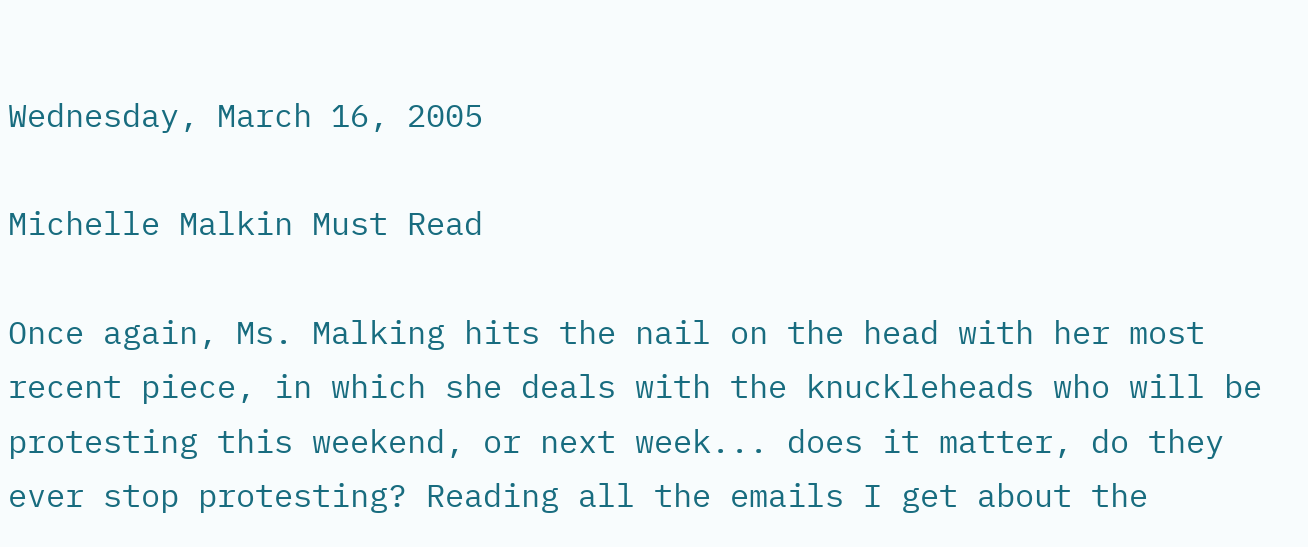Wednesday, March 16, 2005

Michelle Malkin Must Read

Once again, Ms. Malking hits the nail on the head with her most recent piece, in which she deals with the knuckleheads who will be protesting this weekend, or next week... does it matter, do they ever stop protesting? Reading all the emails I get about the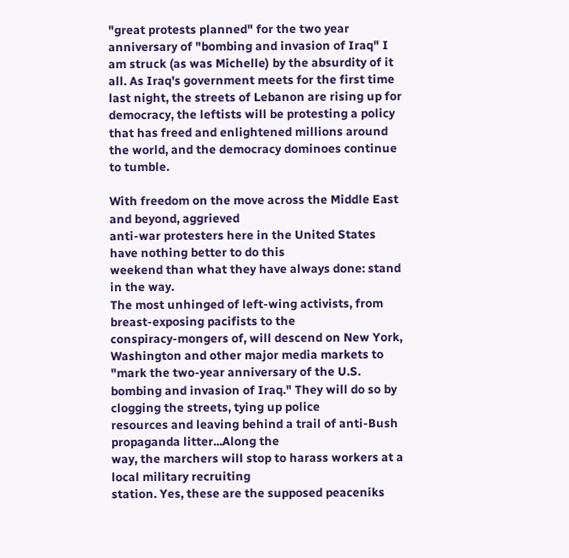"great protests planned" for the two year anniversary of "bombing and invasion of Iraq" I am struck (as was Michelle) by the absurdity of it all. As Iraq's government meets for the first time last night, the streets of Lebanon are rising up for democracy, the leftists will be protesting a policy that has freed and enlightened millions around the world, and the democracy dominoes continue to tumble.

With freedom on the move across the Middle East and beyond, aggrieved
anti-war protesters here in the United States have nothing better to do this
weekend than what they have always done: stand in the way.
The most unhinged of left-wing activists, from breast-exposing pacifists to the
conspiracy-mongers of, will descend on New York, Washington and other major media markets to "mark the two-year anniversary of the U.S. bombing and invasion of Iraq." They will do so by clogging the streets, tying up police
resources and leaving behind a trail of anti-Bush propaganda litter...Along the
way, the marchers will stop to harass workers at a local military recruiting
station. Yes, these are the supposed peaceniks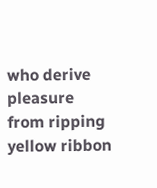who derive pleasure from ripping
yellow ribbon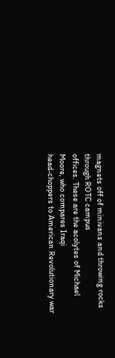magnets off of minivans and throwing rocks through ROTC campus
offices. These are the acolytes of Michael Moore, who compares Iraqi
head-choppers to American Revolutionary war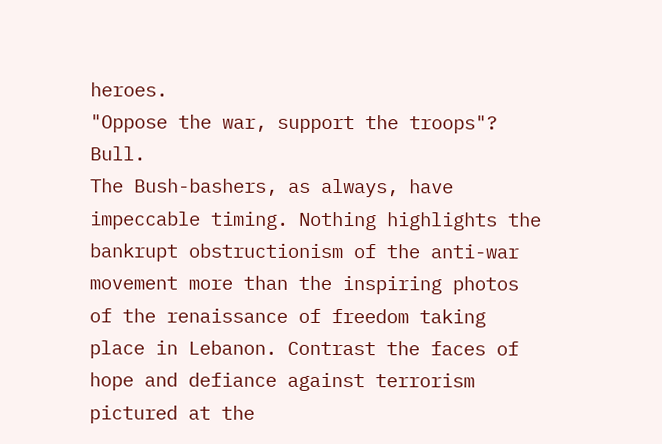heroes.
"Oppose the war, support the troops"? Bull.
The Bush-bashers, as always, have impeccable timing. Nothing highlights the
bankrupt obstructionism of the anti-war movement more than the inspiring photos
of the renaissance of freedom taking place in Lebanon. Contrast the faces of
hope and defiance against terrorism pictured at the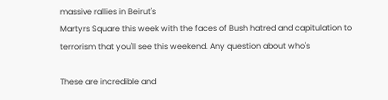massive rallies in Beirut's
Martyrs Square this week with the faces of Bush hatred and capitulation to
terrorism that you'll see this weekend. Any question about who's

These are incredible and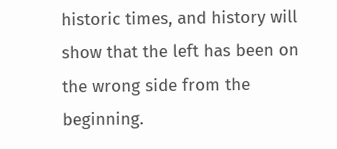historic times, and history will show that the left has been on the wrong side from the beginning.